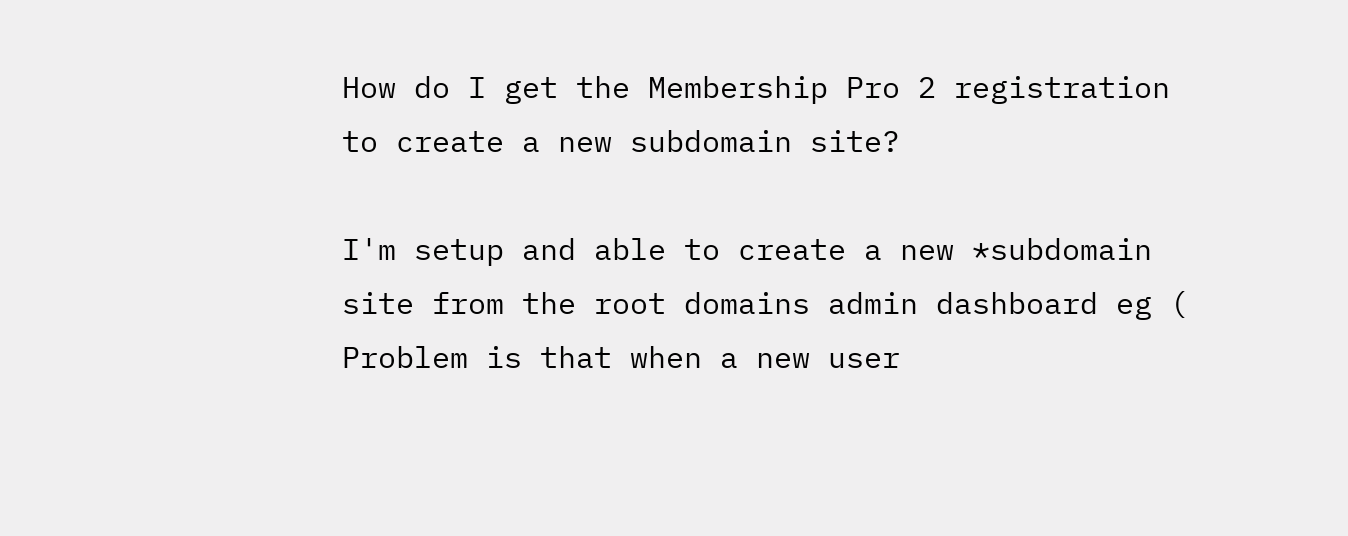How do I get the Membership Pro 2 registration to create a new subdomain site?

I'm setup and able to create a new *subdomain site from the root domains admin dashboard eg ( Problem is that when a new user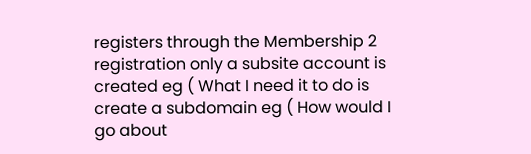registers through the Membership 2 registration only a subsite account is created eg ( What I need it to do is create a subdomain eg ( How would I go about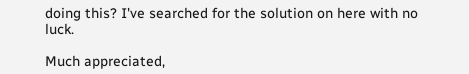doing this? I've searched for the solution on here with no luck.

Much appreciated,